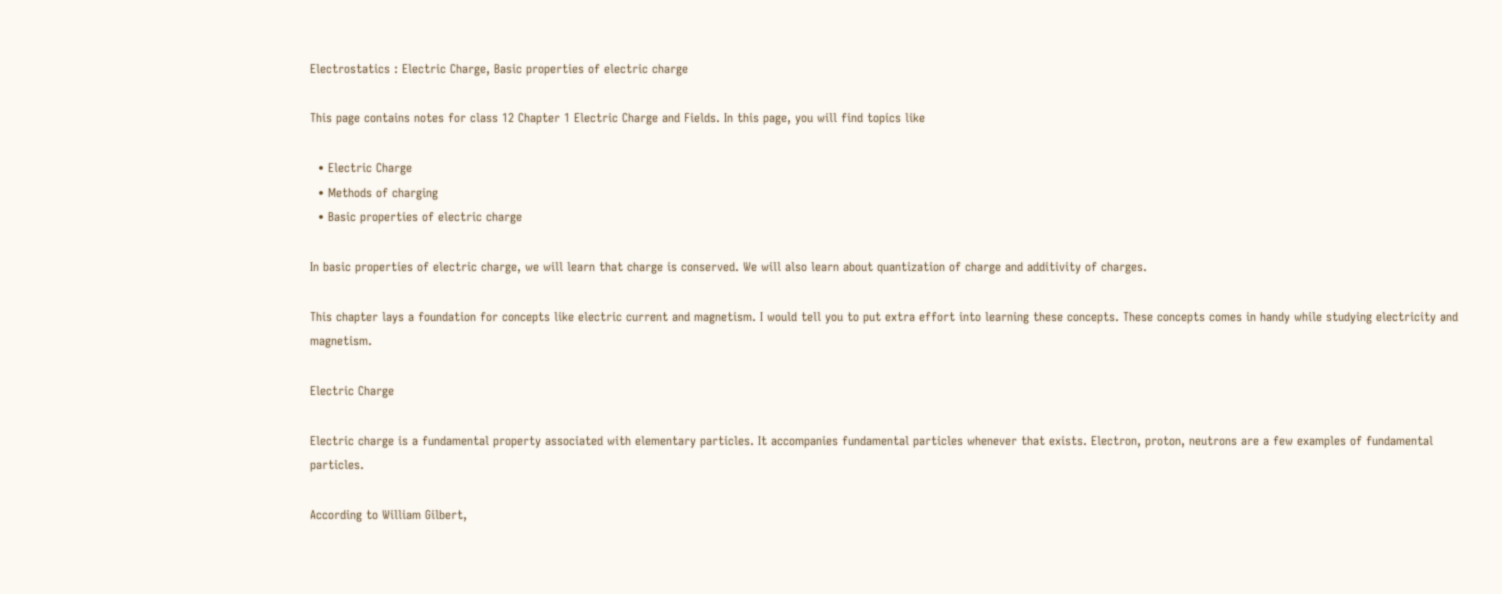Electrostatics : Electric Charge, Basic properties of electric charge

This page contains notes for class 12 Chapter 1 Electric Charge and Fields. In this page, you will find topics like

  • Electric Charge
  • Methods of charging
  • Basic properties of electric charge

In basic properties of electric charge, we will learn that charge is conserved. We will also learn about quantization of charge and additivity of charges.

This chapter lays a foundation for concepts like electric current and magnetism. I would tell you to put extra effort into learning these concepts. These concepts comes in handy while studying electricity and magnetism.

Electric Charge

Electric charge is a fundamental property associated with elementary particles. It accompanies fundamental particles whenever that exists. Electron, proton, neutrons are a few examples of fundamental particles.

According to William Gilbert,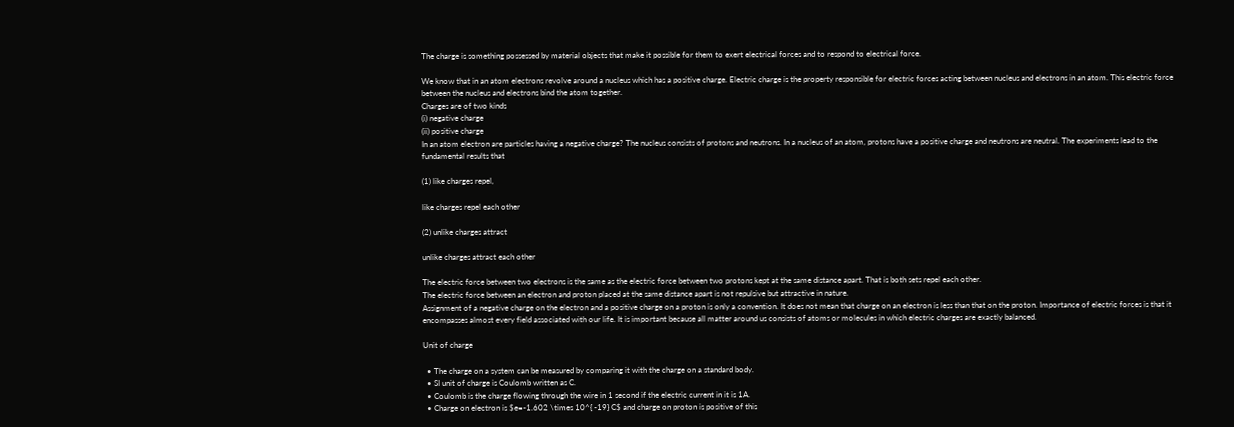The charge is something possessed by material objects that make it possible for them to exert electrical forces and to respond to electrical force.

We know that in an atom electrons revolve around a nucleus which has a positive charge. Electric charge is the property responsible for electric forces acting between nucleus and electrons in an atom. This electric force between the nucleus and electrons bind the atom together.
Charges are of two kinds
(i) negative charge
(ii) positive charge
In an atom electron are particles having a negative charge? The nucleus consists of protons and neutrons. In a nucleus of an atom, protons have a positive charge and neutrons are neutral. The experiments lead to the fundamental results that

(1) like charges repel,

like charges repel each other

(2) unlike charges attract

unlike charges attract each other

The electric force between two electrons is the same as the electric force between two protons kept at the same distance apart. That is both sets repel each other.
The electric force between an electron and proton placed at the same distance apart is not repulsive but attractive in nature.
Assignment of a negative charge on the electron and a positive charge on a proton is only a convention. It does not mean that charge on an electron is less than that on the proton. Importance of electric forces is that it encompasses almost every field associated with our life. It is important because all matter around us consists of atoms or molecules in which electric charges are exactly balanced.

Unit of charge

  • The charge on a system can be measured by comparing it with the charge on a standard body.
  • SI unit of charge is Coulomb written as C.
  • Coulomb is the charge flowing through the wire in 1 second if the electric current in it is 1A.
  • Charge on electron is $e=-1.602 \times 10^{ -19} C$ and charge on proton is positive of this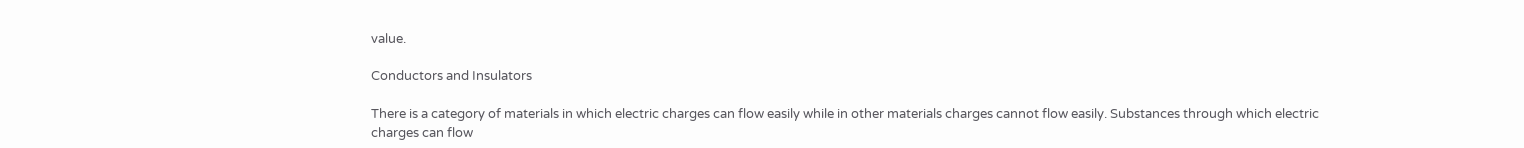value.

Conductors and Insulators

There is a category of materials in which electric charges can flow easily while in other materials charges cannot flow easily. Substances through which electric charges can flow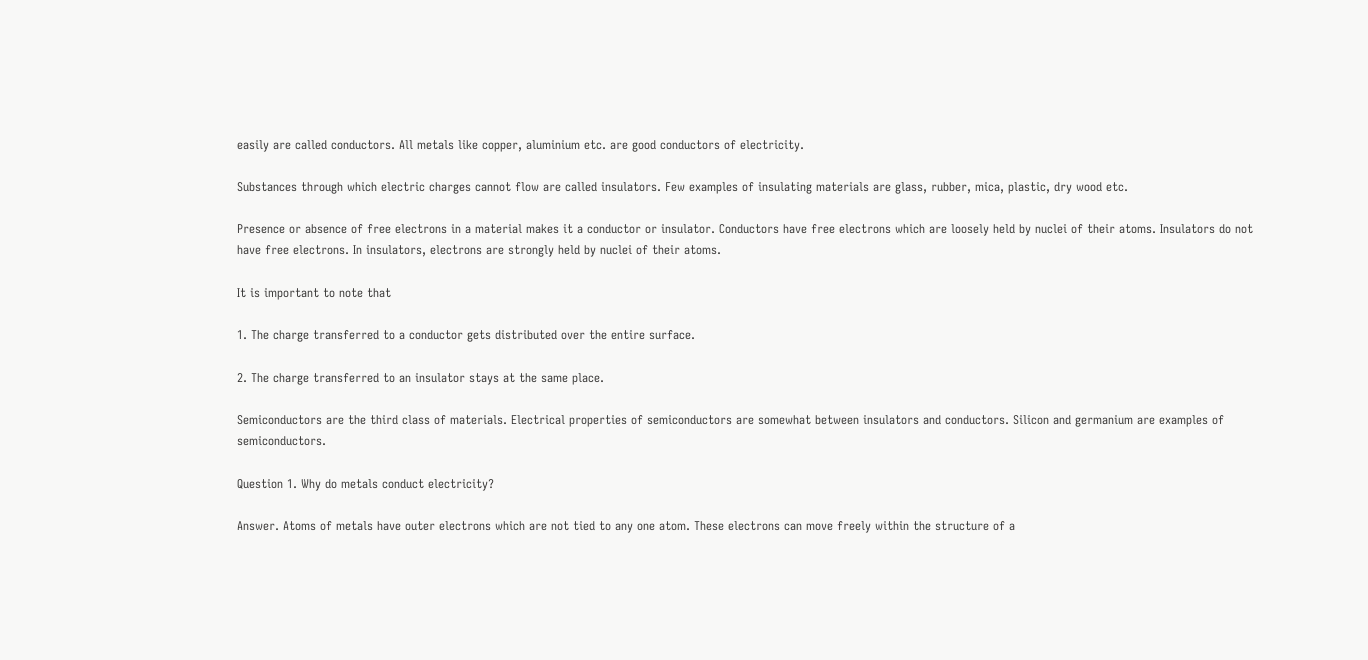easily are called conductors. All metals like copper, aluminium etc. are good conductors of electricity.

Substances through which electric charges cannot flow are called insulators. Few examples of insulating materials are glass, rubber, mica, plastic, dry wood etc.

Presence or absence of free electrons in a material makes it a conductor or insulator. Conductors have free electrons which are loosely held by nuclei of their atoms. Insulators do not have free electrons. In insulators, electrons are strongly held by nuclei of their atoms.

It is important to note that

1. The charge transferred to a conductor gets distributed over the entire surface.

2. The charge transferred to an insulator stays at the same place.

Semiconductors are the third class of materials. Electrical properties of semiconductors are somewhat between insulators and conductors. Silicon and germanium are examples of semiconductors.

Question 1. Why do metals conduct electricity?

Answer. Atoms of metals have outer electrons which are not tied to any one atom. These electrons can move freely within the structure of a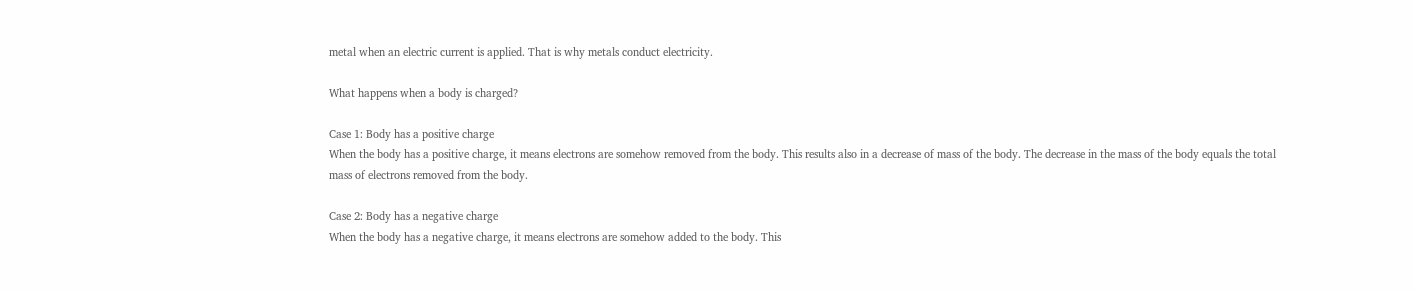metal when an electric current is applied. That is why metals conduct electricity.

What happens when a body is charged?

Case 1: Body has a positive charge
When the body has a positive charge, it means electrons are somehow removed from the body. This results also in a decrease of mass of the body. The decrease in the mass of the body equals the total mass of electrons removed from the body.

Case 2: Body has a negative charge
When the body has a negative charge, it means electrons are somehow added to the body. This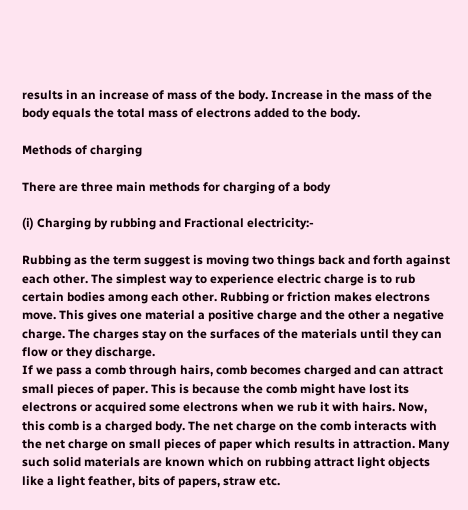results in an increase of mass of the body. Increase in the mass of the body equals the total mass of electrons added to the body.

Methods of charging

There are three main methods for charging of a body

(i) Charging by rubbing and Fractional electricity:-

Rubbing as the term suggest is moving two things back and forth against each other. The simplest way to experience electric charge is to rub certain bodies among each other. Rubbing or friction makes electrons move. This gives one material a positive charge and the other a negative charge. The charges stay on the surfaces of the materials until they can flow or they discharge.
If we pass a comb through hairs, comb becomes charged and can attract small pieces of paper. This is because the comb might have lost its electrons or acquired some electrons when we rub it with hairs. Now, this comb is a charged body. The net charge on the comb interacts with the net charge on small pieces of paper which results in attraction. Many such solid materials are known which on rubbing attract light objects like a light feather, bits of papers, straw etc.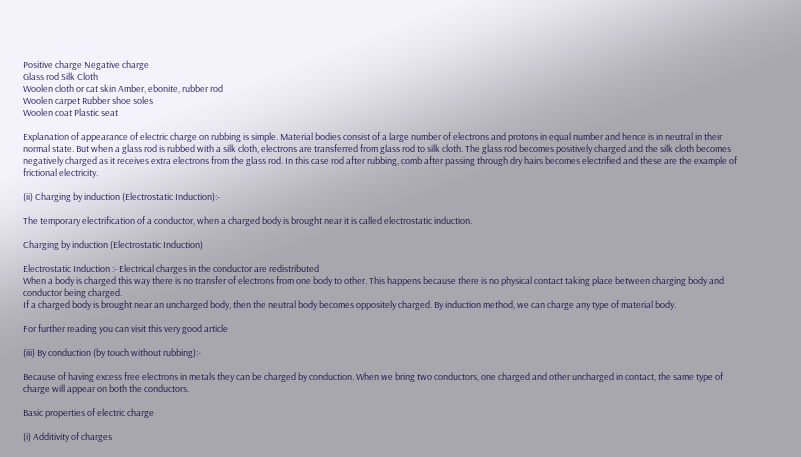Positive charge Negative charge
Glass rod Silk Cloth
Woolen cloth or cat skin Amber, ebonite, rubber rod
Woolen carpet Rubber shoe soles
Woolen coat Plastic seat

Explanation of appearance of electric charge on rubbing is simple. Material bodies consist of a large number of electrons and protons in equal number and hence is in neutral in their normal state. But when a glass rod is rubbed with a silk cloth, electrons are transferred from glass rod to silk cloth. The glass rod becomes positively charged and the silk cloth becomes negatively charged as it receives extra electrons from the glass rod. In this case rod after rubbing, comb after passing through dry hairs becomes electrified and these are the example of frictional electricity.

(ii) Charging by induction (Electrostatic Induction):-

The temporary electrification of a conductor, when a charged body is brought near it is called electrostatic induction.

Charging by induction (Electrostatic Induction)

Electrostatic Induction :- Electrical charges in the conductor are redistributed
When a body is charged this way there is no transfer of electrons from one body to other. This happens because there is no physical contact taking place between charging body and conductor being charged.
If a charged body is brought near an uncharged body, then the neutral body becomes oppositely charged. By induction method, we can charge any type of material body.

For further reading you can visit this very good article

(iii) By conduction (by touch without rubbing):-

Because of having excess free electrons in metals they can be charged by conduction. When we bring two conductors, one charged and other uncharged in contact, the same type of charge will appear on both the conductors.

Basic properties of electric charge

(i) Additivity of charges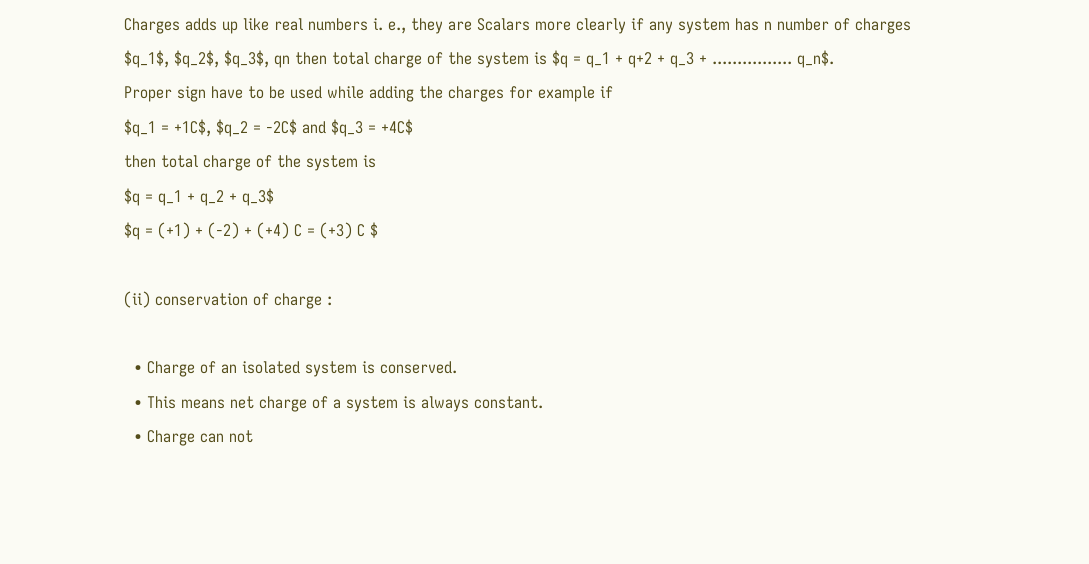Charges adds up like real numbers i. e., they are Scalars more clearly if any system has n number of charges $q_1$, $q_2$, $q_3$, qn then total charge of the system is $q = q_1 + q+2 + q_3 + ................ q_n$.
Proper sign have to be used while adding the charges for example if
$q_1 = +1C$, $q_2 = -2C$ and $q_3 = +4C$
then total charge of the system is
$q = q_1 + q_2 + q_3$
$q = (+1) + (-2) + (+4) C = (+3) C $

(ii) conservation of charge :

  • Charge of an isolated system is conserved.
  • This means net charge of a system is always constant.
  • Charge can not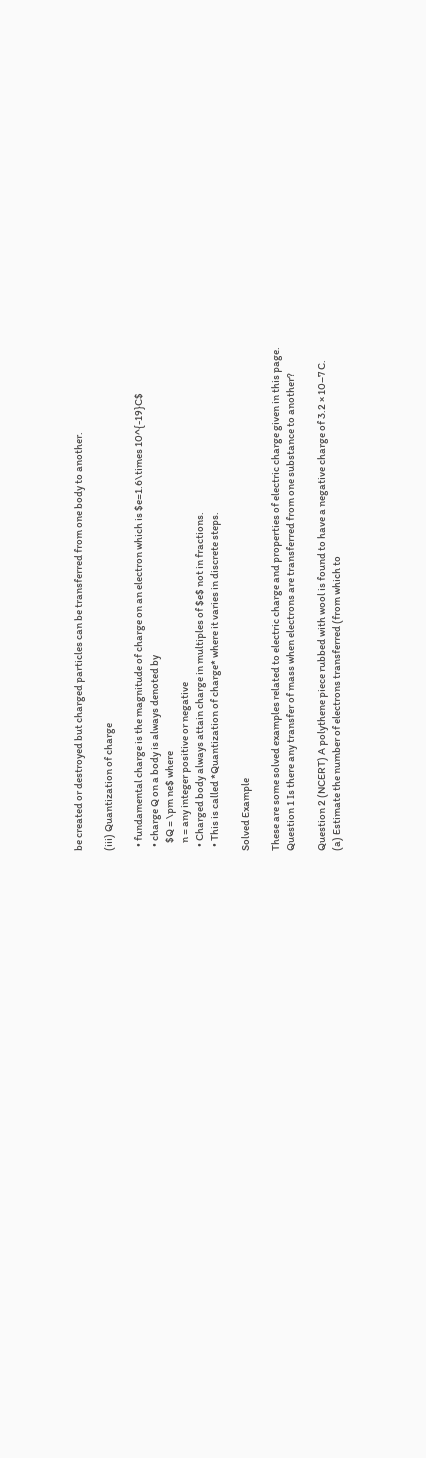be created or destroyed but charged particles can be transferred from one body to another.

(iii) Quantization of charge

  • fundamental charge is the magnitude of charge on an electron which is $e=1.6\times 10^{-19}C$
  • charge Q on a body is always denoted by
    $Q = \pm ne$ where
    n = any integer positive or negative
  • Charged body always attain charge in multiples of $e$ not in fractions.
  • This is called *Quantization of charge* where it varies in discrete steps.

Solved Example

These are some solved examples related to electric charge and properties of electric charge given in this page.
Question 1 Is there any transfer of mass when electrons are transferred from one substance to another?

Question 2 (NCERT) A polythene piece rubbed with wool is found to have a negative charge of 3.2 × 10–7 C.
(a) Estimate the number of electrons transferred (from which to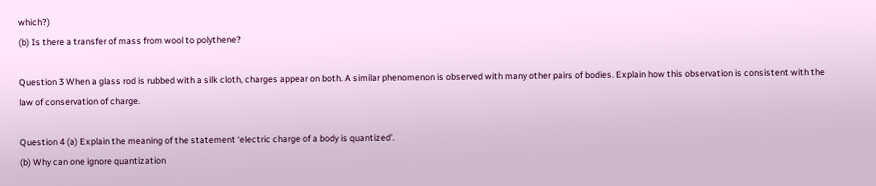which?)
(b) Is there a transfer of mass from wool to polythene?

Question 3 When a glass rod is rubbed with a silk cloth, charges appear on both. A similar phenomenon is observed with many other pairs of bodies. Explain how this observation is consistent with the law of conservation of charge.

Question 4 (a) Explain the meaning of the statement ‘electric charge of a body is quantized’.
(b) Why can one ignore quantization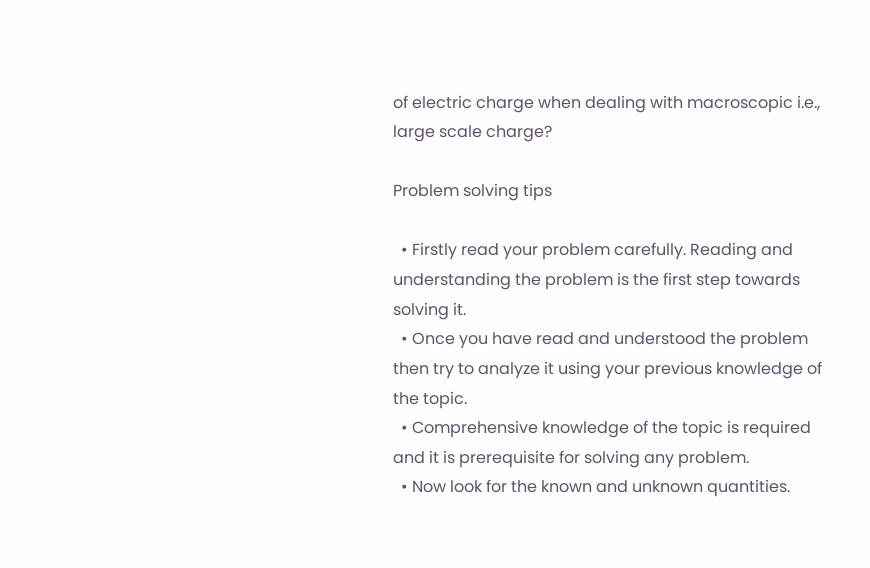of electric charge when dealing with macroscopic i.e., large scale charge?

Problem solving tips

  • Firstly read your problem carefully. Reading and understanding the problem is the first step towards solving it.
  • Once you have read and understood the problem then try to analyze it using your previous knowledge of the topic.
  • Comprehensive knowledge of the topic is required and it is prerequisite for solving any problem.
  • Now look for the known and unknown quantities.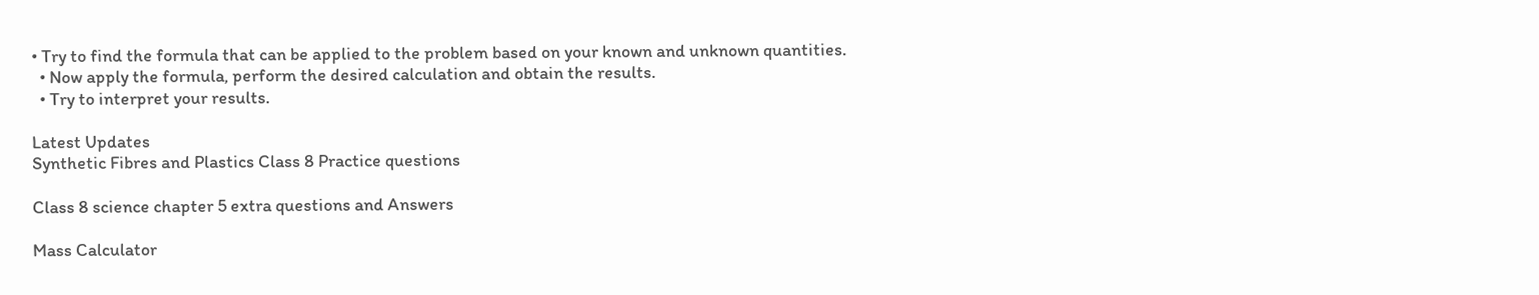• Try to find the formula that can be applied to the problem based on your known and unknown quantities.
  • Now apply the formula, perform the desired calculation and obtain the results.
  • Try to interpret your results.

Latest Updates
Synthetic Fibres and Plastics Class 8 Practice questions

Class 8 science chapter 5 extra questions and Answers

Mass Calculator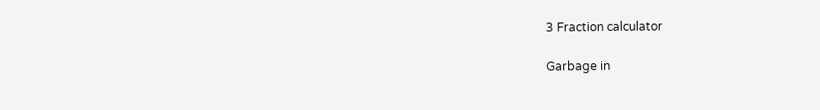3 Fraction calculator

Garbage in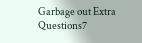Garbage out Extra Questions7